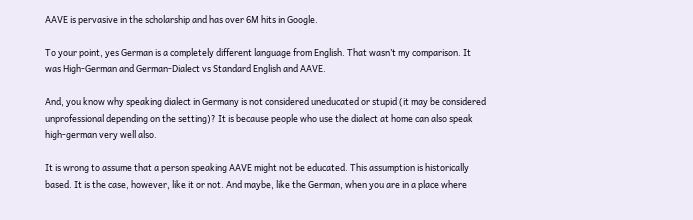AAVE is pervasive in the scholarship and has over 6M hits in Google.

To your point, yes German is a completely different language from English. That wasn’t my comparison. It was High-German and German-Dialect vs Standard English and AAVE.

And, you know why speaking dialect in Germany is not considered uneducated or stupid (it may be considered unprofessional depending on the setting)? It is because people who use the dialect at home can also speak high-german very well also.

It is wrong to assume that a person speaking AAVE might not be educated. This assumption is historically based. It is the case, however, like it or not. And maybe, like the German, when you are in a place where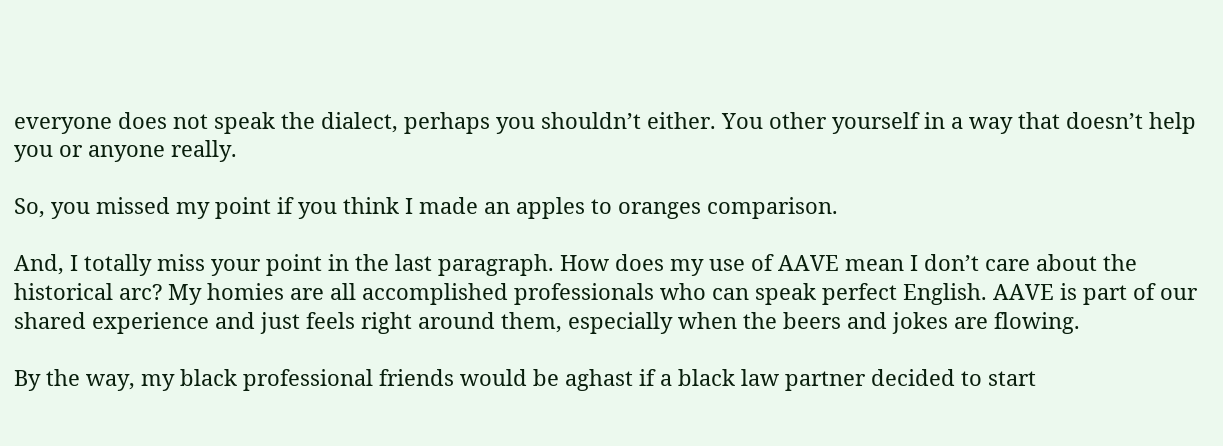everyone does not speak the dialect, perhaps you shouldn’t either. You other yourself in a way that doesn’t help you or anyone really.

So, you missed my point if you think I made an apples to oranges comparison.

And, I totally miss your point in the last paragraph. How does my use of AAVE mean I don’t care about the historical arc? My homies are all accomplished professionals who can speak perfect English. AAVE is part of our shared experience and just feels right around them, especially when the beers and jokes are flowing.

By the way, my black professional friends would be aghast if a black law partner decided to start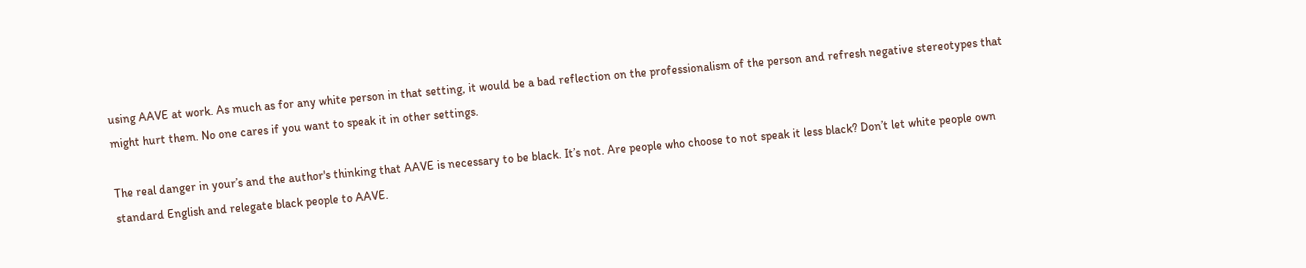using AAVE at work. As much as for any white person in that setting, it would be a bad reflection on the professionalism of the person and refresh negative stereotypes that might hurt them. No one cares if you want to speak it in other settings.

The real danger in your’s and the author's thinking that AAVE is necessary to be black. It’s not. Are people who choose to not speak it less black? Don’t let white people own standard English and relegate black people to AAVE.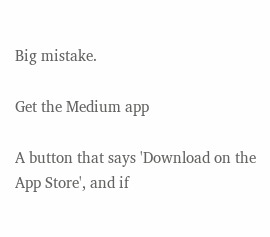Big mistake.

Get the Medium app

A button that says 'Download on the App Store', and if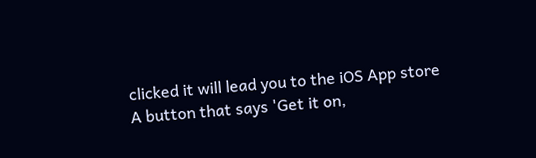clicked it will lead you to the iOS App store
A button that says 'Get it on,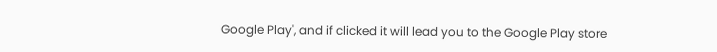Google Play', and if clicked it will lead you to the Google Play store